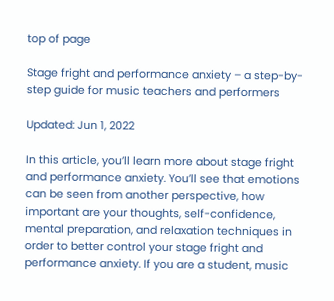top of page

Stage fright and performance anxiety – a step-by-step guide for music teachers and performers

Updated: Jun 1, 2022

In this article, you’ll learn more about stage fright and performance anxiety. You’ll see that emotions can be seen from another perspective, how important are your thoughts, self-confidence, mental preparation, and relaxation techniques in order to better control your stage fright and performance anxiety. If you are a student, music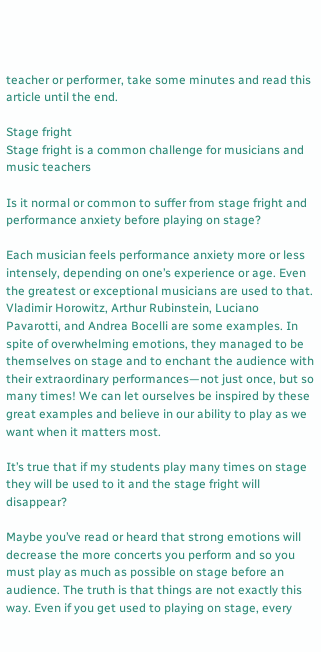teacher or performer, take some minutes and read this article until the end.

Stage fright
Stage fright is a common challenge for musicians and music teachers

Is it normal or common to suffer from stage fright and performance anxiety before playing on stage?

Each musician feels performance anxiety more or less intensely, depending on one’s experience or age. Even the greatest or exceptional musicians are used to that. Vladimir Horowitz, Arthur Rubinstein, Luciano Pavarotti, and Andrea Bocelli are some examples. In spite of overwhelming emotions, they managed to be themselves on stage and to enchant the audience with their extraordinary performances—not just once, but so many times! We can let ourselves be inspired by these great examples and believe in our ability to play as we want when it matters most.

It’s true that if my students play many times on stage they will be used to it and the stage fright will disappear?

Maybe you’ve read or heard that strong emotions will decrease the more concerts you perform and so you must play as much as possible on stage before an audience. The truth is that things are not exactly this way. Even if you get used to playing on stage, every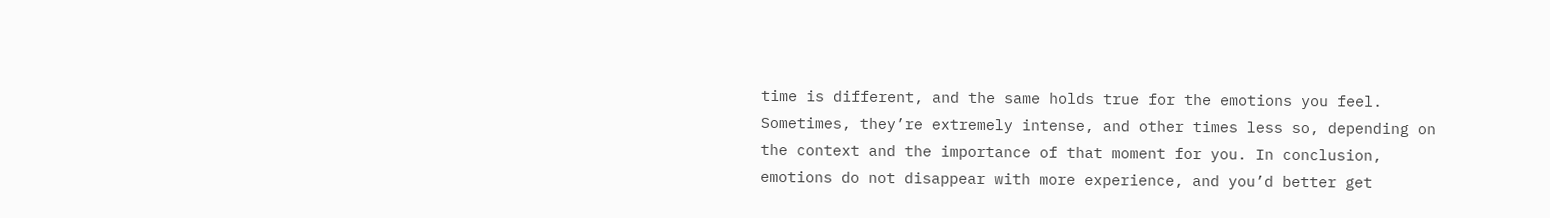time is different, and the same holds true for the emotions you feel. Sometimes, they’re extremely intense, and other times less so, depending on the context and the importance of that moment for you. In conclusion, emotions do not disappear with more experience, and you’d better get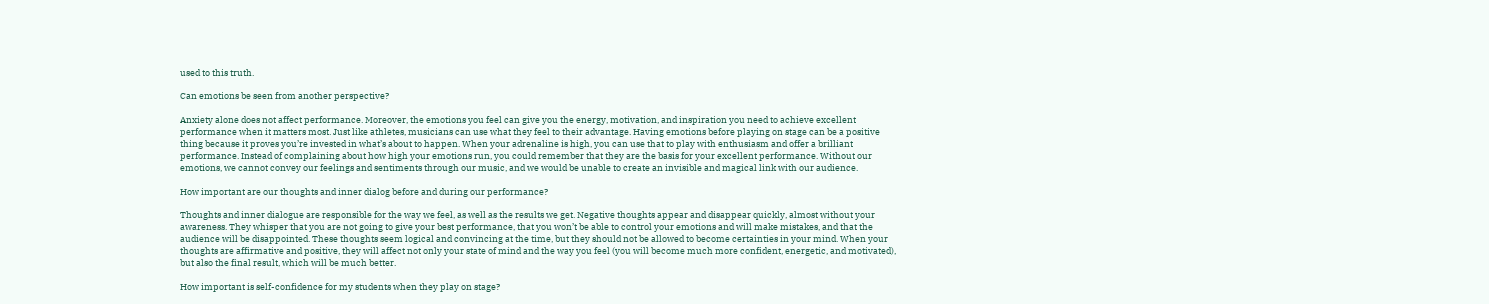used to this truth.

Can emotions be seen from another perspective?

Anxiety alone does not affect performance. Moreover, the emotions you feel can give you the energy, motivation, and inspiration you need to achieve excellent performance when it matters most. Just like athletes, musicians can use what they feel to their advantage. Having emotions before playing on stage can be a positive thing because it proves you’re invested in what’s about to happen. When your adrenaline is high, you can use that to play with enthusiasm and offer a brilliant performance. Instead of complaining about how high your emotions run, you could remember that they are the basis for your excellent performance. Without our emotions, we cannot convey our feelings and sentiments through our music, and we would be unable to create an invisible and magical link with our audience.

How important are our thoughts and inner dialog before and during our performance?

Thoughts and inner dialogue are responsible for the way we feel, as well as the results we get. Negative thoughts appear and disappear quickly, almost without your awareness. They whisper that you are not going to give your best performance, that you won’t be able to control your emotions and will make mistakes, and that the audience will be disappointed. These thoughts seem logical and convincing at the time, but they should not be allowed to become certainties in your mind. When your thoughts are affirmative and positive, they will affect not only your state of mind and the way you feel (you will become much more confident, energetic, and motivated), but also the final result, which will be much better.

How important is self-confidence for my students when they play on stage?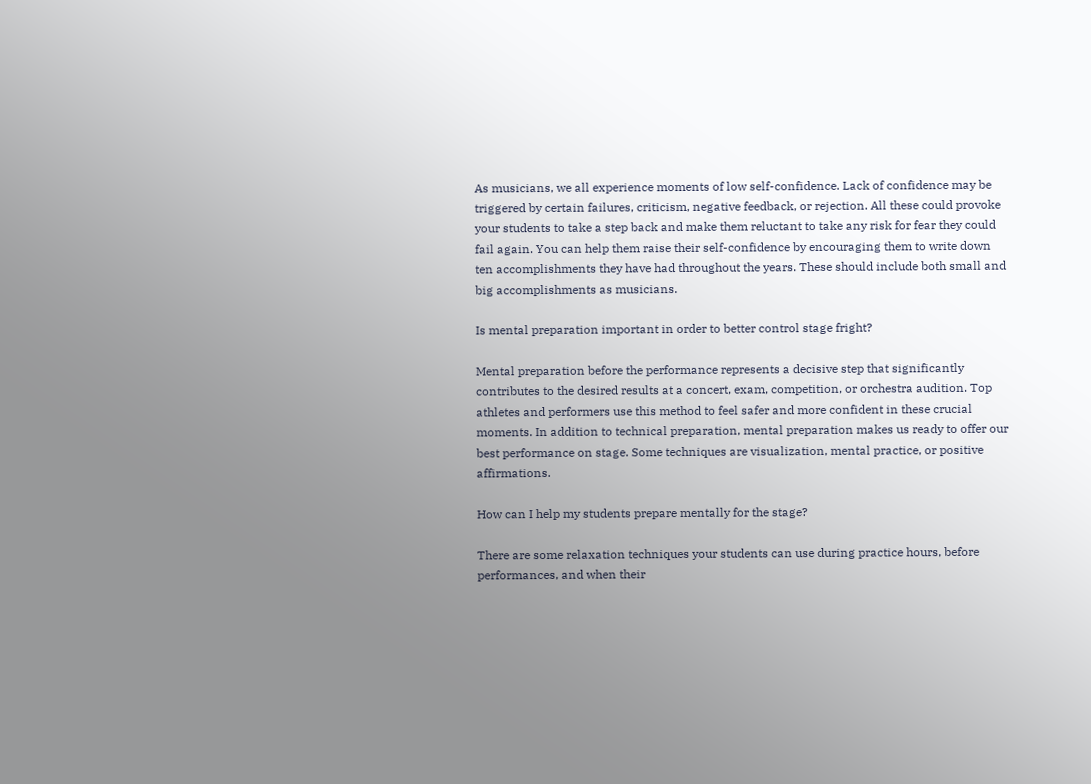As musicians, we all experience moments of low self-confidence. Lack of confidence may be triggered by certain failures, criticism, negative feedback, or rejection. All these could provoke your students to take a step back and make them reluctant to take any risk for fear they could fail again. You can help them raise their self-confidence by encouraging them to write down ten accomplishments they have had throughout the years. These should include both small and big accomplishments as musicians.

Is mental preparation important in order to better control stage fright?

Mental preparation before the performance represents a decisive step that significantly contributes to the desired results at a concert, exam, competition, or orchestra audition. Top athletes and performers use this method to feel safer and more confident in these crucial moments. In addition to technical preparation, mental preparation makes us ready to offer our best performance on stage. Some techniques are visualization, mental practice, or positive affirmations.

How can I help my students prepare mentally for the stage?

There are some relaxation techniques your students can use during practice hours, before performances, and when their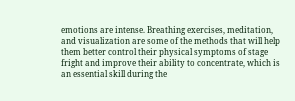emotions are intense. Breathing exercises, meditation, and visualization are some of the methods that will help them better control their physical symptoms of stage fright and improve their ability to concentrate, which is an essential skill during the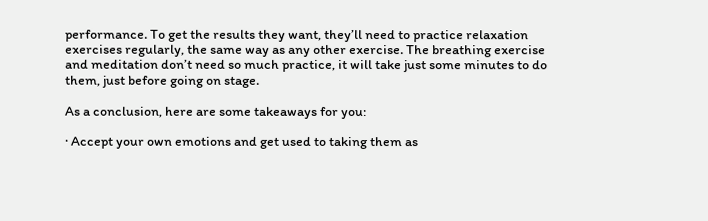performance. To get the results they want, they’ll need to practice relaxation exercises regularly, the same way as any other exercise. The breathing exercise and meditation don’t need so much practice, it will take just some minutes to do them, just before going on stage.

As a conclusion, here are some takeaways for you:

· Accept your own emotions and get used to taking them as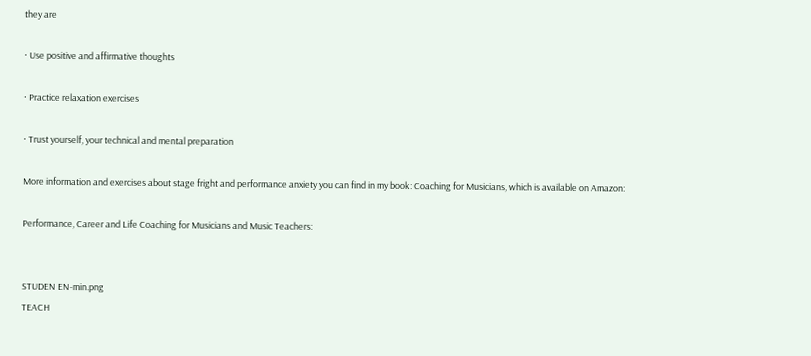they are

· Use positive and affirmative thoughts

· Practice relaxation exercises

· Trust yourself, your technical and mental preparation

More information and exercises about stage fright and performance anxiety you can find in my book: Coaching for Musicians, which is available on Amazon:

Performance, Career and Life Coaching for Musicians and Music Teachers:


STUDEN EN-min.png
TEACH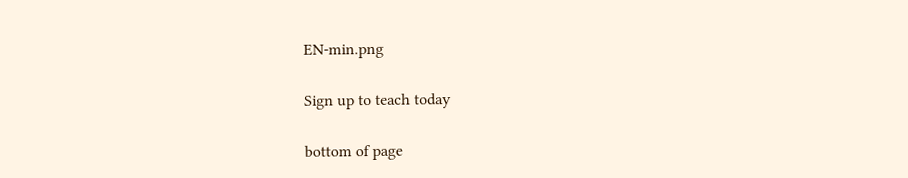EN-min.png

Sign up to teach today

bottom of page